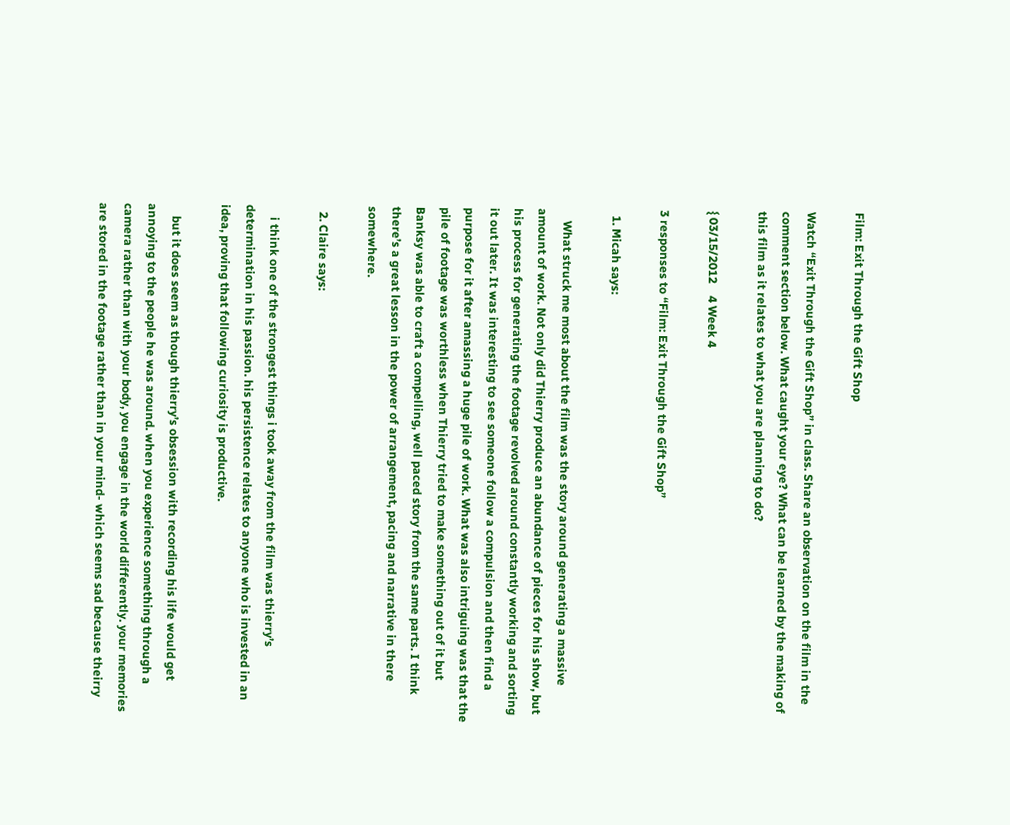Film: Exit Through the Gift Shop

Watch “Exit Through the Gift Shop” in class. Share an observation on the film in the comment section below. What caught your eye? What can be learned by the making of this film as it relates to what you are planning to do?

{ 03/15/2012    4 Week 4

3 responses to “Film: Exit Through the Gift Shop”

  1. Micah says:

    What struck me most about the film was the story around generating a massive amount of work. Not only did Thierry produce an abundance of pieces for his show, but his process for generating the footage revolved around constantly working and sorting it out later. It was interesting to see someone follow a compulsion and then find a purpose for it after amassing a huge pile of work. What was also intriguing was that the pile of footage was worthless when Thierry tried to make something out of it but Banksy was able to craft a compelling, well paced story from the same parts. I think there’s a great lesson in the power of arrangement, pacing and narrative in there somewhere.

  2. Claire says:

    i think one of the strongest things i took away from the film was thierry’s determination in his passion. his persistence relates to anyone who is invested in an idea, proving that following curiosity is productive.

    but it does seem as though thierry’s obsession with recording his life would get annoying to the people he was around. when you experience something through a camera rather than with your body, you engage in the world differently. your memories are stored in the footage rather than in your mind- which seems sad because theirry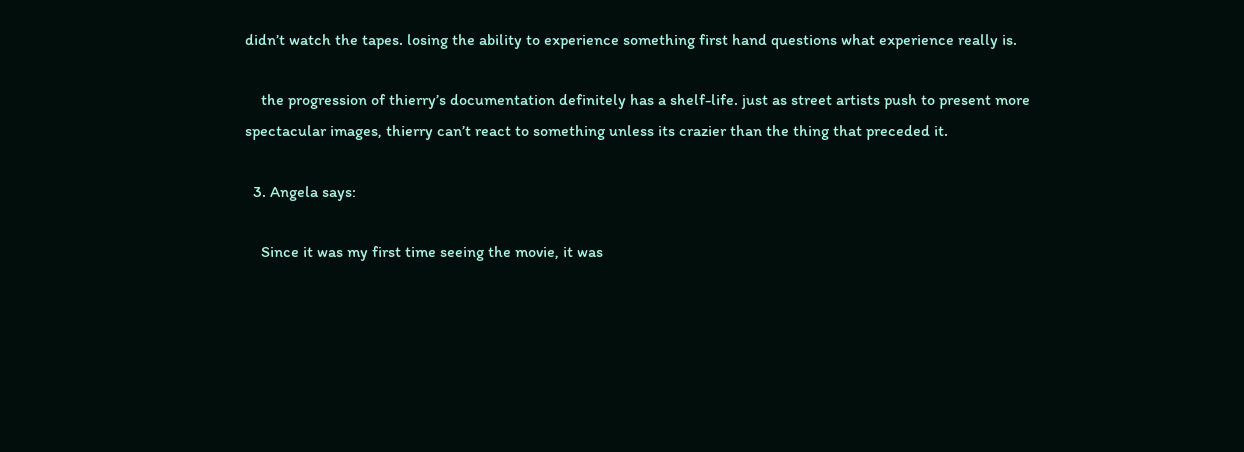didn’t watch the tapes. losing the ability to experience something first hand questions what experience really is.

    the progression of thierry’s documentation definitely has a shelf-life. just as street artists push to present more spectacular images, thierry can’t react to something unless its crazier than the thing that preceded it.

  3. Angela says:

    Since it was my first time seeing the movie, it was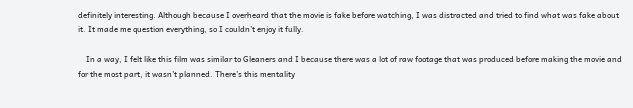definitely interesting. Although because I overheard that the movie is fake before watching, I was distracted and tried to find what was fake about it. It made me question everything, so I couldn’t enjoy it fully.

    In a way, I felt like this film was similar to Gleaners and I because there was a lot of raw footage that was produced before making the movie and for the most part, it wasn’t planned. There’s this mentality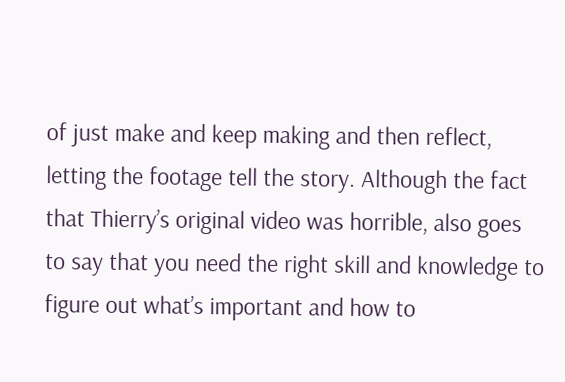of just make and keep making and then reflect, letting the footage tell the story. Although the fact that Thierry’s original video was horrible, also goes to say that you need the right skill and knowledge to figure out what’s important and how to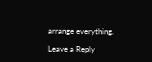arrange everything.

Leave a Reply